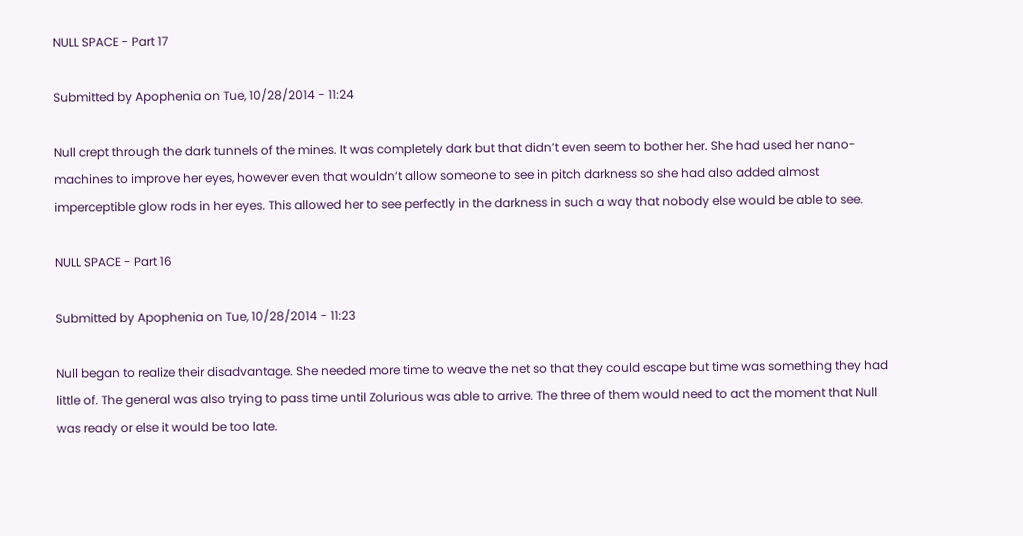NULL SPACE - Part 17

Submitted by Apophenia on Tue, 10/28/2014 - 11:24

Null crept through the dark tunnels of the mines. It was completely dark but that didn’t even seem to bother her. She had used her nano-machines to improve her eyes, however even that wouldn’t allow someone to see in pitch darkness so she had also added almost imperceptible glow rods in her eyes. This allowed her to see perfectly in the darkness in such a way that nobody else would be able to see.

NULL SPACE - Part 16

Submitted by Apophenia on Tue, 10/28/2014 - 11:23

Null began to realize their disadvantage. She needed more time to weave the net so that they could escape but time was something they had little of. The general was also trying to pass time until Zolurious was able to arrive. The three of them would need to act the moment that Null was ready or else it would be too late.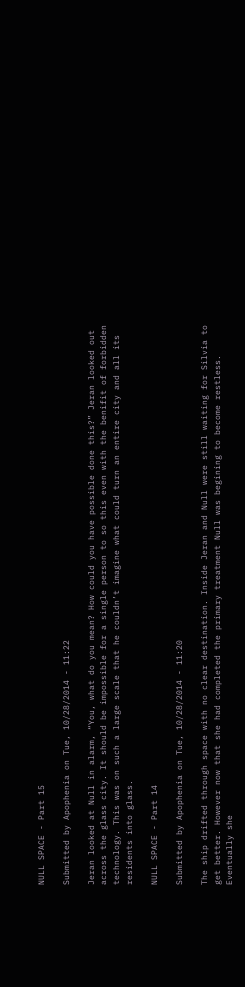NULL SPACE - Part 15

Submitted by Apophenia on Tue, 10/28/2014 - 11:22

Jeran looked at Null in alarm, “You, what do you mean? How could you have possible done this?” Jeran looked out across the glass city. It should be impossible for a single person to so this even with the benifit of forbidden technology. This was on such a large scale that he couldn’t imagine what could turn an entire city and all its residents into glass.

NULL SPACE - Part 14

Submitted by Apophenia on Tue, 10/28/2014 - 11:20

The ship drifted through space with no clear destination. Inside Jeran and Null were still waiting for Silvia to get better. However now that she had completed the primary treatment Null was begining to become restless. Eventually she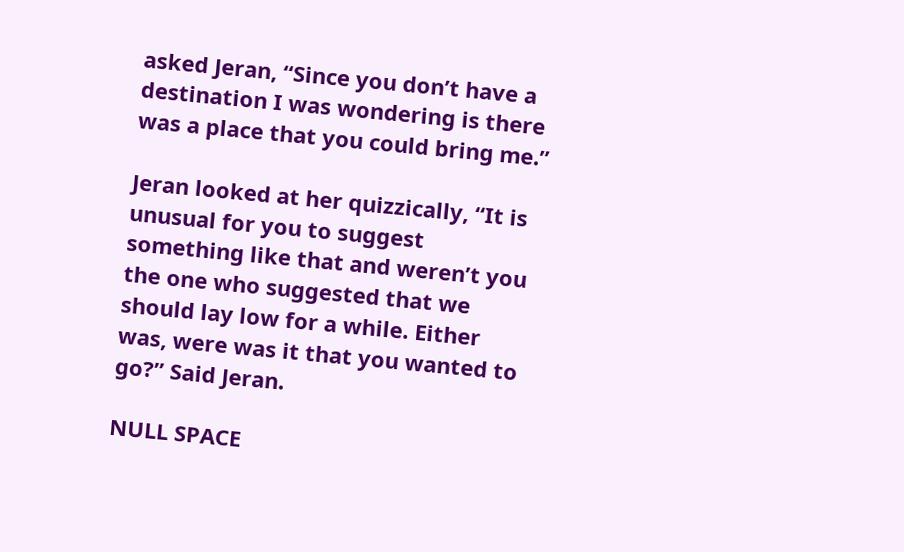asked Jeran, “Since you don’t have a destination I was wondering is there was a place that you could bring me.”

Jeran looked at her quizzically, “It is unusual for you to suggest something like that and weren’t you the one who suggested that we should lay low for a while. Either was, were was it that you wanted to go?” Said Jeran.

NULL SPACE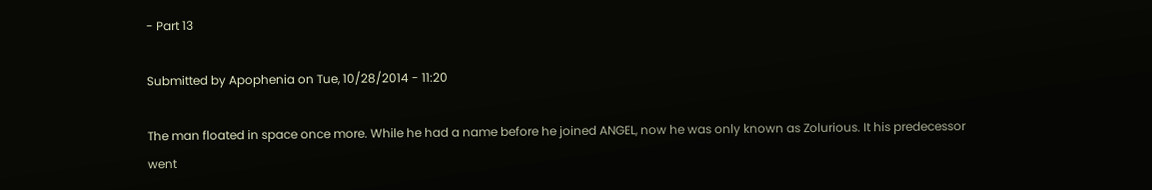- Part 13

Submitted by Apophenia on Tue, 10/28/2014 - 11:20

The man floated in space once more. While he had a name before he joined ANGEL, now he was only known as Zolurious. It his predecessor went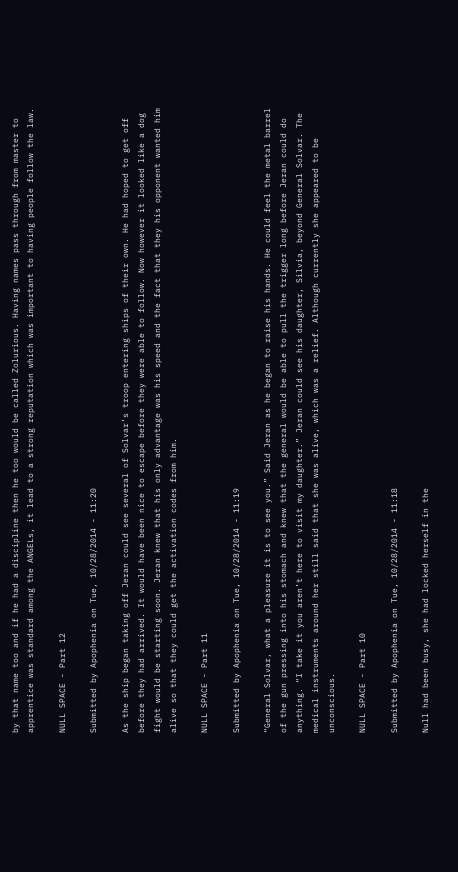by that name too and if he had a discipline then he too would be called Zolurious. Having names pass through from master to apprentice was standard among the ANGELs, it lead to a strong reputation which was important to having people follow the law.

NULL SPACE - Part 12

Submitted by Apophenia on Tue, 10/28/2014 - 11:20

As the ship began taking off Jeran could see several of Solvar’s troop entering ships of their own. He had hoped to get off before they had arrived. It would have been nice to escape before they were able to follow. Now however it looked like a dog fight would be starting soon. Jeran knew that his only advantage was his speed and the fact that they his opponent wanted him alive so that they could get the activation codes from him.

NULL SPACE - Part 11

Submitted by Apophenia on Tue, 10/28/2014 - 11:19

“General Solvar, what a pleasure it is to see you.” Said Jeran as he began to raise his hands. He could feel the metal barrel of the gun pressing into his stomach and knew that the general would be able to pull the trigger long before Jeran could do anything. “I take it you aren’t here to visit my daughter.” Jeran could see his daughter, Silvia, beyond General Solvar. The medical instruments around her still said that she was alive, which was a relief. Although currently she appeared to be unconscious.

NULL SPACE - Part 10

Submitted by Apophenia on Tue, 10/28/2014 - 11:18

Null had been busy, she had locked herself in the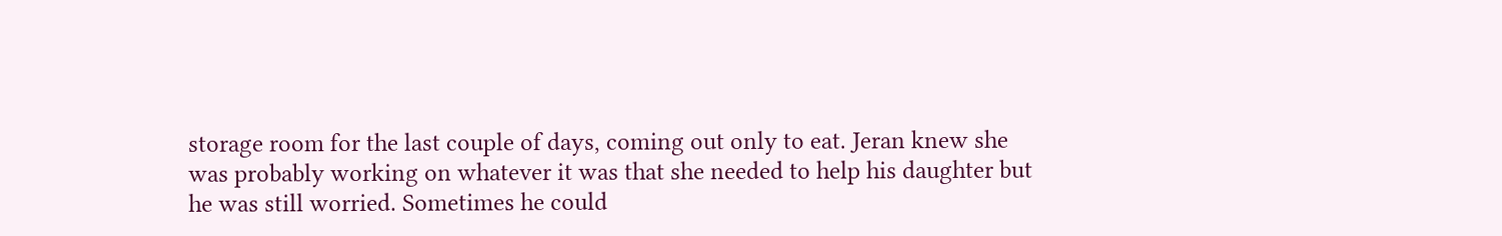storage room for the last couple of days, coming out only to eat. Jeran knew she was probably working on whatever it was that she needed to help his daughter but he was still worried. Sometimes he could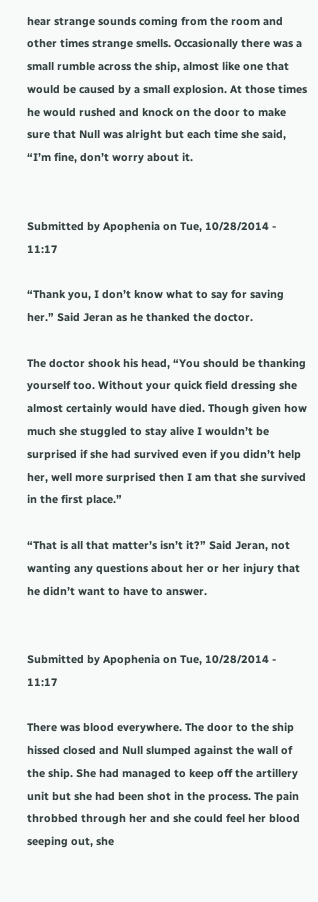hear strange sounds coming from the room and other times strange smells. Occasionally there was a small rumble across the ship, almost like one that would be caused by a small explosion. At those times he would rushed and knock on the door to make sure that Null was alright but each time she said, “I’m fine, don’t worry about it.


Submitted by Apophenia on Tue, 10/28/2014 - 11:17

“Thank you, I don’t know what to say for saving her.” Said Jeran as he thanked the doctor.

The doctor shook his head, “You should be thanking yourself too. Without your quick field dressing she almost certainly would have died. Though given how much she stuggled to stay alive I wouldn’t be surprised if she had survived even if you didn’t help her, well more surprised then I am that she survived in the first place.”

“That is all that matter’s isn’t it?” Said Jeran, not wanting any questions about her or her injury that he didn’t want to have to answer.


Submitted by Apophenia on Tue, 10/28/2014 - 11:17

There was blood everywhere. The door to the ship hissed closed and Null slumped against the wall of the ship. She had managed to keep off the artillery unit but she had been shot in the process. The pain throbbed through her and she could feel her blood seeping out, she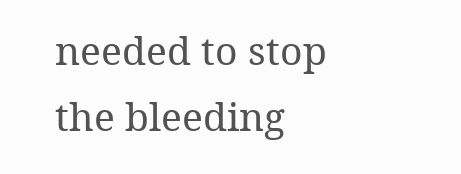needed to stop the bleeding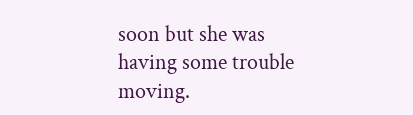soon but she was having some trouble moving.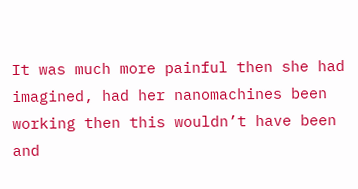It was much more painful then she had imagined, had her nanomachines been working then this wouldn’t have been and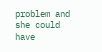problem and she could have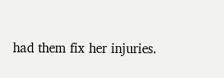had them fix her injuries.